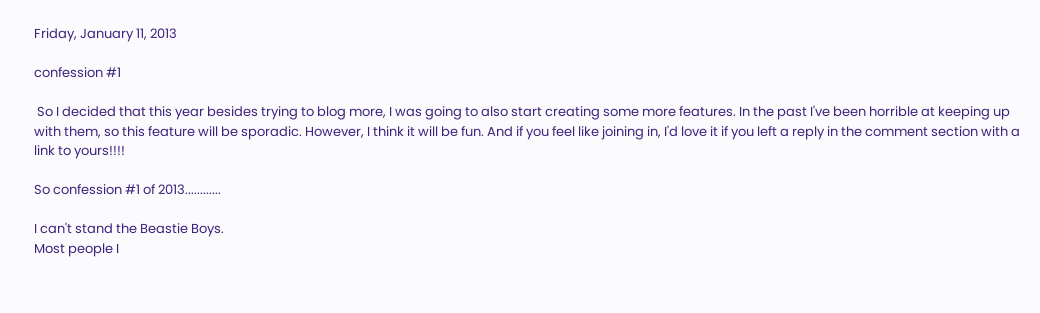Friday, January 11, 2013

confession #1

 So I decided that this year besides trying to blog more, I was going to also start creating some more features. In the past I've been horrible at keeping up with them, so this feature will be sporadic. However, I think it will be fun. And if you feel like joining in, I'd love it if you left a reply in the comment section with a link to yours!!!!

So confession #1 of 2013............

I can't stand the Beastie Boys.
Most people I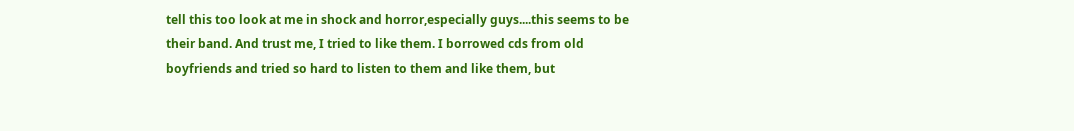tell this too look at me in shock and horror,especially guys....this seems to be their band. And trust me, I tried to like them. I borrowed cds from old boyfriends and tried so hard to listen to them and like them, but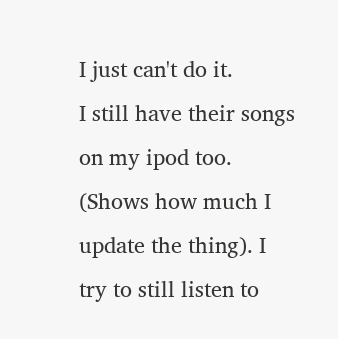I just can't do it.
I still have their songs on my ipod too. (Shows how much I update the thing). I try to still listen to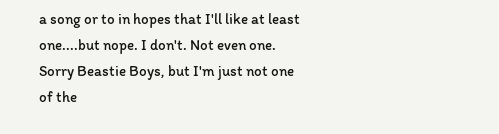a song or to in hopes that I'll like at least one....but nope. I don't. Not even one.
Sorry Beastie Boys, but I'm just not one of the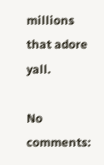millions that adore yall.

No comments: